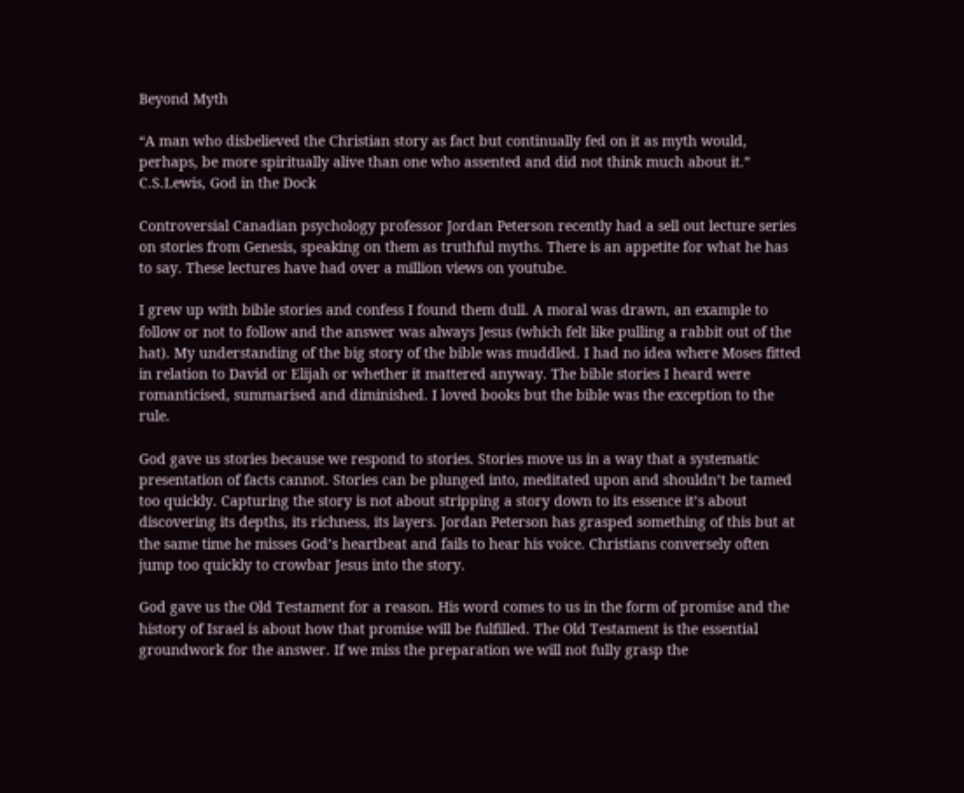Beyond Myth

“A man who disbelieved the Christian story as fact but continually fed on it as myth would, perhaps, be more spiritually alive than one who assented and did not think much about it.” C.S.Lewis, God in the Dock

Controversial Canadian psychology professor Jordan Peterson recently had a sell out lecture series on stories from Genesis, speaking on them as truthful myths. There is an appetite for what he has to say. These lectures have had over a million views on youtube.

I grew up with bible stories and confess I found them dull. A moral was drawn, an example to follow or not to follow and the answer was always Jesus (which felt like pulling a rabbit out of the hat). My understanding of the big story of the bible was muddled. I had no idea where Moses fitted in relation to David or Elijah or whether it mattered anyway. The bible stories I heard were romanticised, summarised and diminished. I loved books but the bible was the exception to the rule.

God gave us stories because we respond to stories. Stories move us in a way that a systematic presentation of facts cannot. Stories can be plunged into, meditated upon and shouldn’t be tamed too quickly. Capturing the story is not about stripping a story down to its essence it’s about discovering its depths, its richness, its layers. Jordan Peterson has grasped something of this but at the same time he misses God’s heartbeat and fails to hear his voice. Christians conversely often jump too quickly to crowbar Jesus into the story.

God gave us the Old Testament for a reason. His word comes to us in the form of promise and the history of Israel is about how that promise will be fulfilled. The Old Testament is the essential groundwork for the answer. If we miss the preparation we will not fully grasp the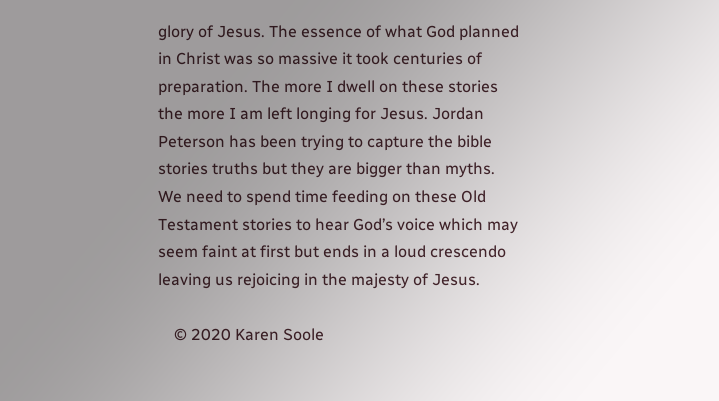glory of Jesus. The essence of what God planned in Christ was so massive it took centuries of preparation. The more I dwell on these stories the more I am left longing for Jesus. Jordan Peterson has been trying to capture the bible stories truths but they are bigger than myths. We need to spend time feeding on these Old Testament stories to hear God’s voice which may seem faint at first but ends in a loud crescendo leaving us rejoicing in the majesty of Jesus.

    © 2020 Karen Soole